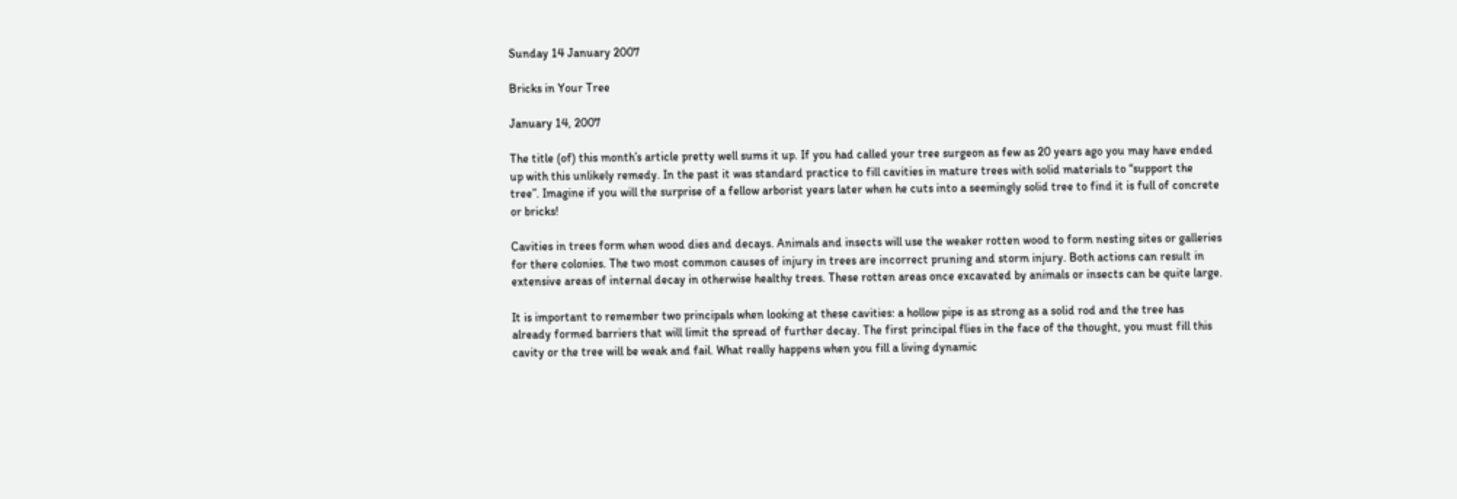Sunday 14 January 2007

Bricks in Your Tree

January 14, 2007

The title (of) this month’s article pretty well sums it up. If you had called your tree surgeon as few as 20 years ago you may have ended up with this unlikely remedy. In the past it was standard practice to fill cavities in mature trees with solid materials to “support the tree”. Imagine if you will the surprise of a fellow arborist years later when he cuts into a seemingly solid tree to find it is full of concrete or bricks!

Cavities in trees form when wood dies and decays. Animals and insects will use the weaker rotten wood to form nesting sites or galleries for there colonies. The two most common causes of injury in trees are incorrect pruning and storm injury. Both actions can result in extensive areas of internal decay in otherwise healthy trees. These rotten areas once excavated by animals or insects can be quite large.

It is important to remember two principals when looking at these cavities: a hollow pipe is as strong as a solid rod and the tree has already formed barriers that will limit the spread of further decay. The first principal flies in the face of the thought, you must fill this cavity or the tree will be weak and fail. What really happens when you fill a living dynamic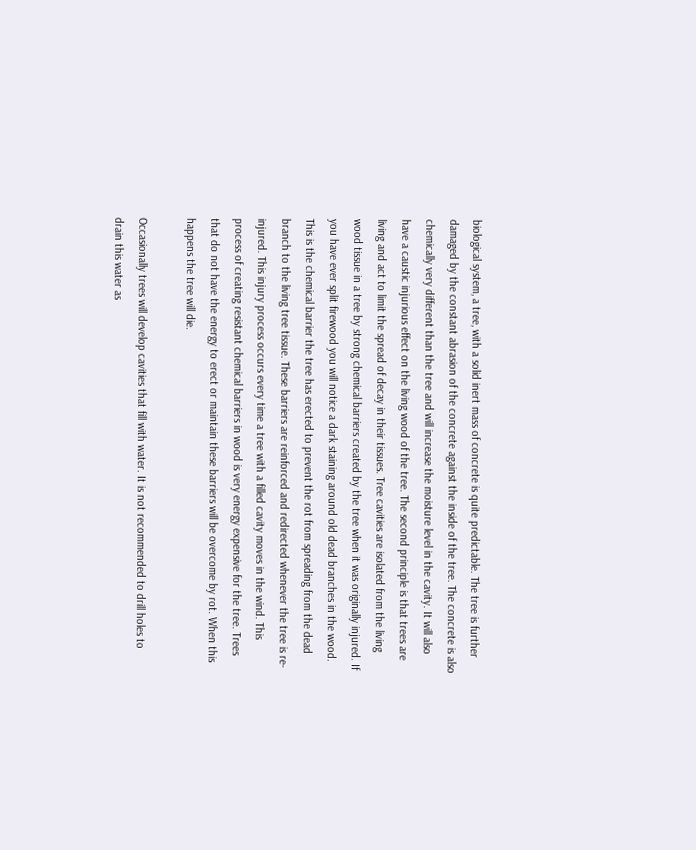biological system, a tree, with a solid inert mass of concrete is quite predictable. The tree is further damaged by the constant abrasion of the concrete against the inside of the tree. The concrete is also chemically very different than the tree and will increase the moisture level in the cavity. It will also have a caustic injurious effect on the living wood of the tree. The second principle is that trees are living and act to limit the spread of decay in their tissues. Tree cavities are isolated from the living wood tissue in a tree by strong chemical barriers created by the tree when it was originally injured. If you have ever split firewood you will notice a dark staining around old dead branches in the wood. This is the chemical barrier the tree has erected to prevent the rot from spreading from the dead branch to the living tree tissue. These barriers are reinforced and redirected whenever the tree is re-injured. This injury process occurs every time a tree with a filled cavity moves in the wind. This process of creating resistant chemical barriers in wood is very energy expensive for the tree. Trees that do not have the energy to erect or maintain these barriers will be overcome by rot. When this happens the tree will die.

Occasionally trees will develop cavities that fill with water. It is not recommended to drill holes to drain this water as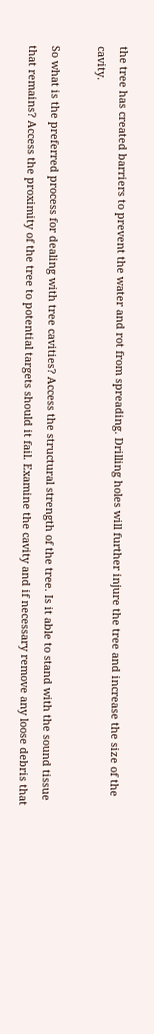the tree has created barriers to prevent the water and rot from spreading. Drilling holes will further injure the tree and increase the size of the cavity.

So what is the preferred process for dealing with tree cavities? Access the structural strength of the tree. Is it able to stand with the sound tissue that remains? Access the proximity of the tree to potential targets should it fail. Examine the cavity and if necessary remove any loose debris that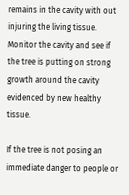remains in the cavity with out injuring the living tissue. Monitor the cavity and see if the tree is putting on strong growth around the cavity evidenced by new healthy tissue.

If the tree is not posing an immediate danger to people or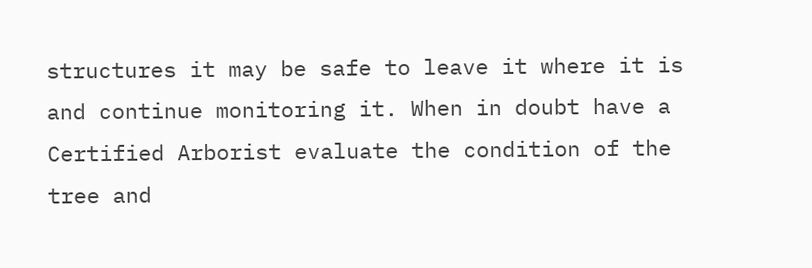structures it may be safe to leave it where it is and continue monitoring it. When in doubt have a Certified Arborist evaluate the condition of the tree and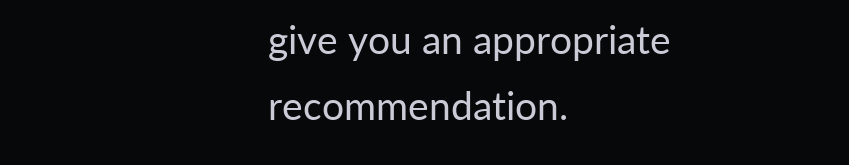give you an appropriate recommendation.